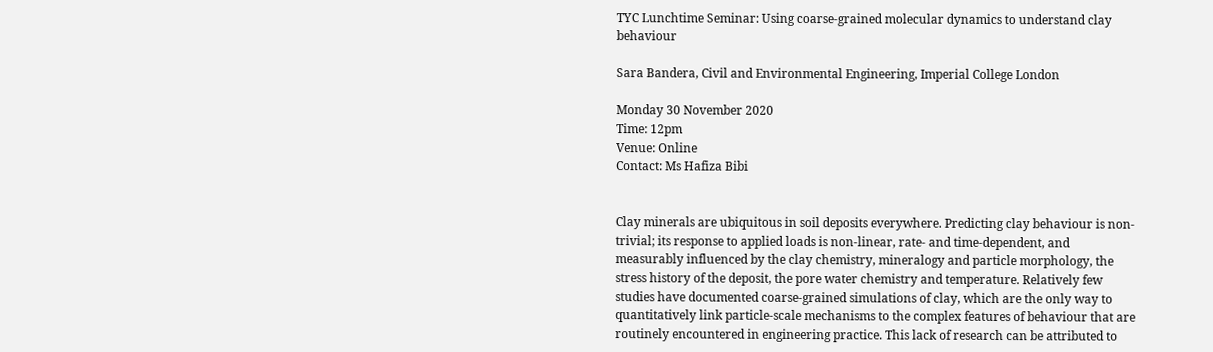TYC Lunchtime Seminar: Using coarse-grained molecular dynamics to understand clay behaviour

Sara Bandera, Civil and Environmental Engineering, Imperial College London

Monday 30 November 2020
Time: 12pm
Venue: Online
Contact: Ms Hafiza Bibi


Clay minerals are ubiquitous in soil deposits everywhere. Predicting clay behaviour is non-trivial; its response to applied loads is non-linear, rate- and time-dependent, and measurably influenced by the clay chemistry, mineralogy and particle morphology, the stress history of the deposit, the pore water chemistry and temperature. Relatively few studies have documented coarse-grained simulations of clay, which are the only way to quantitatively link particle-scale mechanisms to the complex features of behaviour that are routinely encountered in engineering practice. This lack of research can be attributed to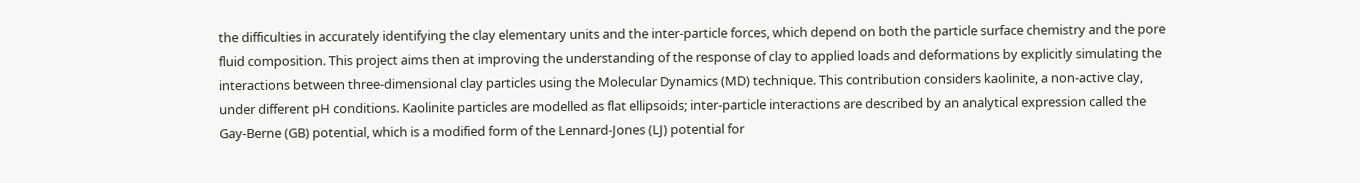the difficulties in accurately identifying the clay elementary units and the inter-particle forces, which depend on both the particle surface chemistry and the pore fluid composition. This project aims then at improving the understanding of the response of clay to applied loads and deformations by explicitly simulating the interactions between three-dimensional clay particles using the Molecular Dynamics (MD) technique. This contribution considers kaolinite, a non-active clay, under different pH conditions. Kaolinite particles are modelled as flat ellipsoids; inter-particle interactions are described by an analytical expression called the Gay-Berne (GB) potential, which is a modified form of the Lennard-Jones (LJ) potential for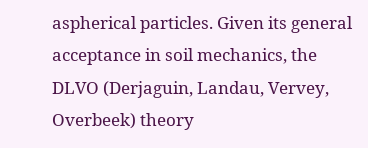aspherical particles. Given its general acceptance in soil mechanics, the DLVO (Derjaguin, Landau, Vervey, Overbeek) theory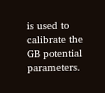is used to calibrate the GB potential parameters.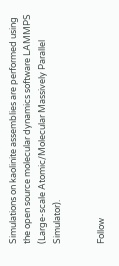Simulations on kaolinite assemblies are performed using the open source molecular dynamics software LAMMPS (Large-scale Atomic/Molecular Massively Parallel Simulator).


Follow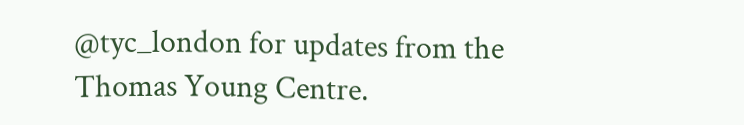@tyc_london for updates from the Thomas Young Centre.